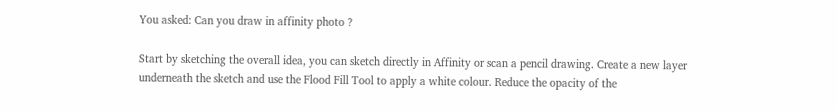You asked: Can you draw in affinity photo ?

Start by sketching the overall idea, you can sketch directly in Affinity or scan a pencil drawing. Create a new layer underneath the sketch and use the Flood Fill Tool to apply a white colour. Reduce the opacity of the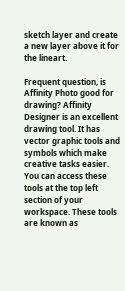sketch layer and create a new layer above it for the lineart.

Frequent question, is Affinity Photo good for drawing? Affinity Designer is an excellent drawing tool. It has vector graphic tools and symbols which make creative tasks easier. You can access these tools at the top left section of your workspace. These tools are known as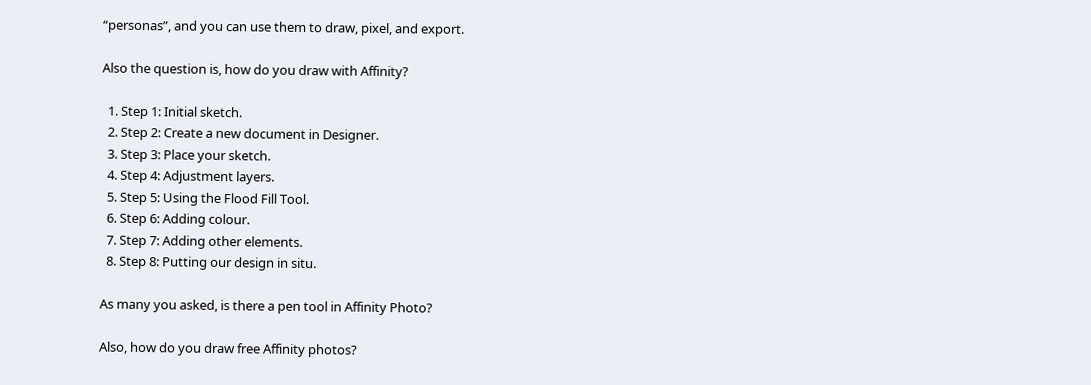“personas”, and you can use them to draw, pixel, and export.

Also the question is, how do you draw with Affinity?

  1. Step 1: Initial sketch.
  2. Step 2: Create a new document in Designer.
  3. Step 3: Place your sketch.
  4. Step 4: Adjustment layers.
  5. Step 5: Using the Flood Fill Tool.
  6. Step 6: Adding colour.
  7. Step 7: Adding other elements.
  8. Step 8: Putting our design in situ.

As many you asked, is there a pen tool in Affinity Photo?

Also, how do you draw free Affinity photos?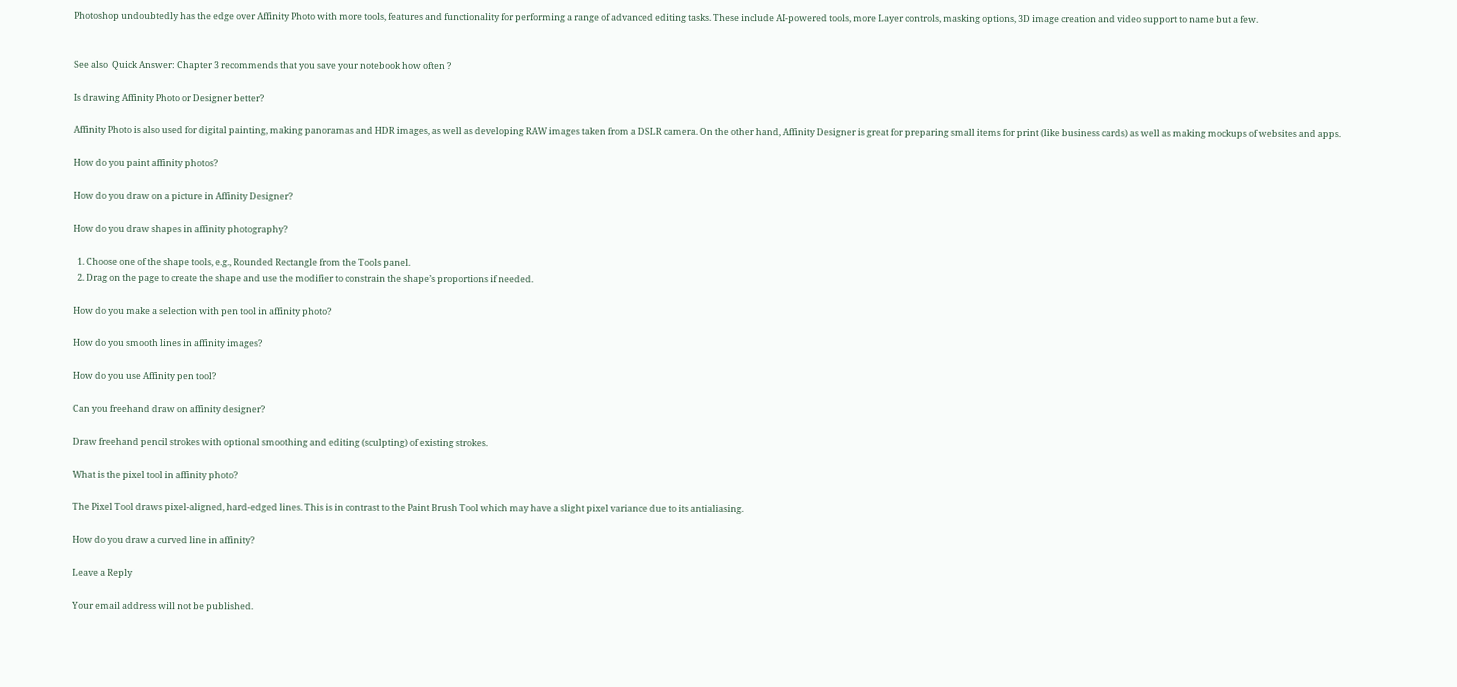Photoshop undoubtedly has the edge over Affinity Photo with more tools, features and functionality for performing a range of advanced editing tasks. These include AI-powered tools, more Layer controls, masking options, 3D image creation and video support to name but a few.


See also  Quick Answer: Chapter 3 recommends that you save your notebook how often ?

Is drawing Affinity Photo or Designer better?

Affinity Photo is also used for digital painting, making panoramas and HDR images, as well as developing RAW images taken from a DSLR camera. On the other hand, Affinity Designer is great for preparing small items for print (like business cards) as well as making mockups of websites and apps.

How do you paint affinity photos?

How do you draw on a picture in Affinity Designer?

How do you draw shapes in affinity photography?

  1. Choose one of the shape tools, e.g., Rounded Rectangle from the Tools panel.
  2. Drag on the page to create the shape and use the modifier to constrain the shape’s proportions if needed.

How do you make a selection with pen tool in affinity photo?

How do you smooth lines in affinity images?

How do you use Affinity pen tool?

Can you freehand draw on affinity designer?

Draw freehand pencil strokes with optional smoothing and editing (sculpting) of existing strokes.

What is the pixel tool in affinity photo?

The Pixel Tool draws pixel-aligned, hard-edged lines. This is in contrast to the Paint Brush Tool which may have a slight pixel variance due to its antialiasing.

How do you draw a curved line in affinity?

Leave a Reply

Your email address will not be published.